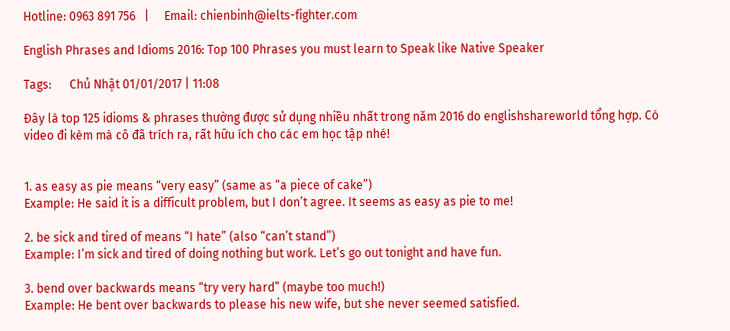Hotline: 0963 891 756   |     Email: chienbinh@ielts-fighter.com

English Phrases and Idioms 2016: Top 100 Phrases you must learn to Speak like Native Speaker

Tags:      Chủ Nhật 01/01/2017 | 11:08

Đây là top 125 idioms & phrases thường được sử dụng nhiều nhất trong năm 2016 do englishshareworld tổng hợp. Có video đi kèm mà cô đã trích ra, rất hữu ích cho các em học tập nhé!


1. as easy as pie means “very easy” (same as “a piece of cake”)
Example: He said it is a difficult problem, but I don’t agree. It seems as easy as pie to me!

2. be sick and tired of means “I hate” (also “can’t stand”)
Example: I’m sick and tired of doing nothing but work. Let’s go out tonight and have fun.

3. bend over backwards means “try very hard” (maybe too much!)
Example: He bent over backwards to please his new wife, but she never seemed satisfied.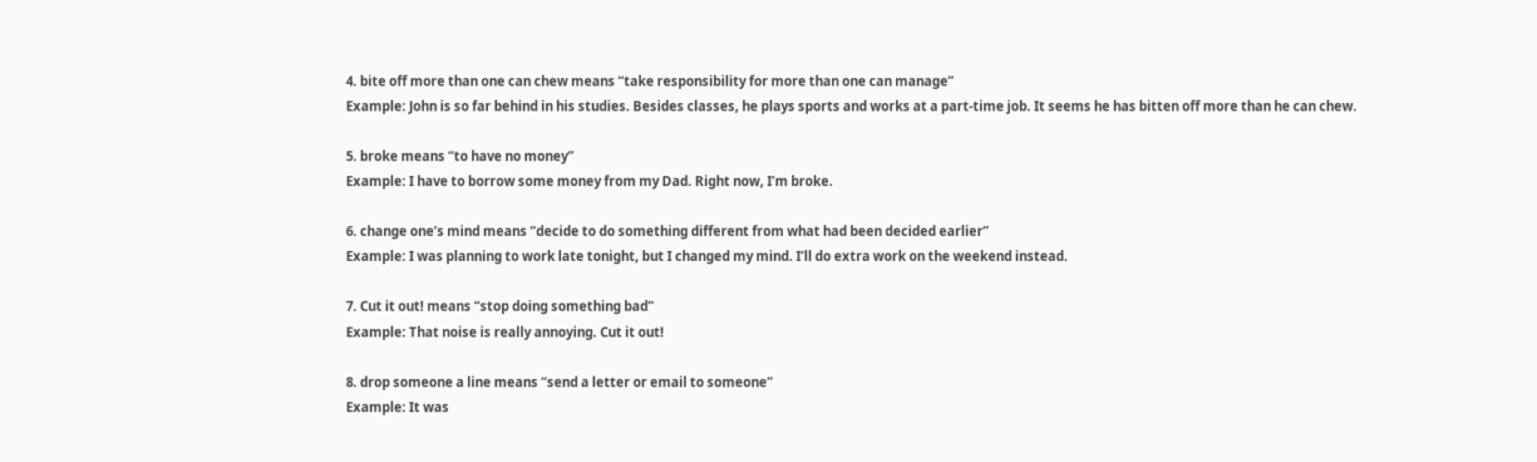4. bite off more than one can chew means “take responsibility for more than one can manage”
Example: John is so far behind in his studies. Besides classes, he plays sports and works at a part-time job. It seems he has bitten off more than he can chew.

5. broke means “to have no money”
Example: I have to borrow some money from my Dad. Right now, I’m broke.

6. change one’s mind means “decide to do something different from what had been decided earlier”
Example: I was planning to work late tonight, but I changed my mind. I’ll do extra work on the weekend instead.

7. Cut it out! means “stop doing something bad”
Example: That noise is really annoying. Cut it out!

8. drop someone a line means “send a letter or email to someone”
Example: It was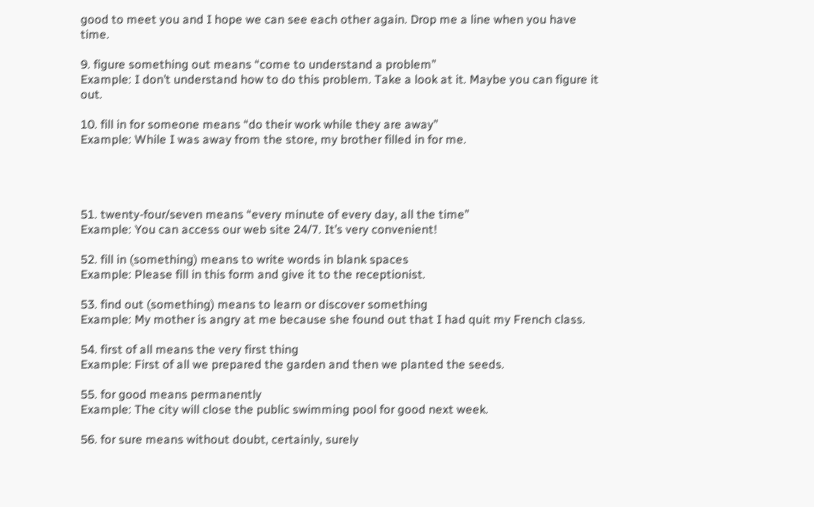good to meet you and I hope we can see each other again. Drop me a line when you have time.

9. figure something out means “come to understand a problem”
Example: I don’t understand how to do this problem. Take a look at it. Maybe you can figure it out.

10. fill in for someone means “do their work while they are away”
Example: While I was away from the store, my brother filled in for me.




51. twenty-four/seven means “every minute of every day, all the time”
Example: You can access our web site 24/7. It’s very convenient!

52. fill in (something) means to write words in blank spaces
Example: Please fill in this form and give it to the receptionist.

53. find out (something) means to learn or discover something
Example: My mother is angry at me because she found out that I had quit my French class.

54. first of all means the very first thing
Example: First of all we prepared the garden and then we planted the seeds.

55. for good means permanently
Example: The city will close the public swimming pool for good next week.

56. for sure means without doubt, certainly, surely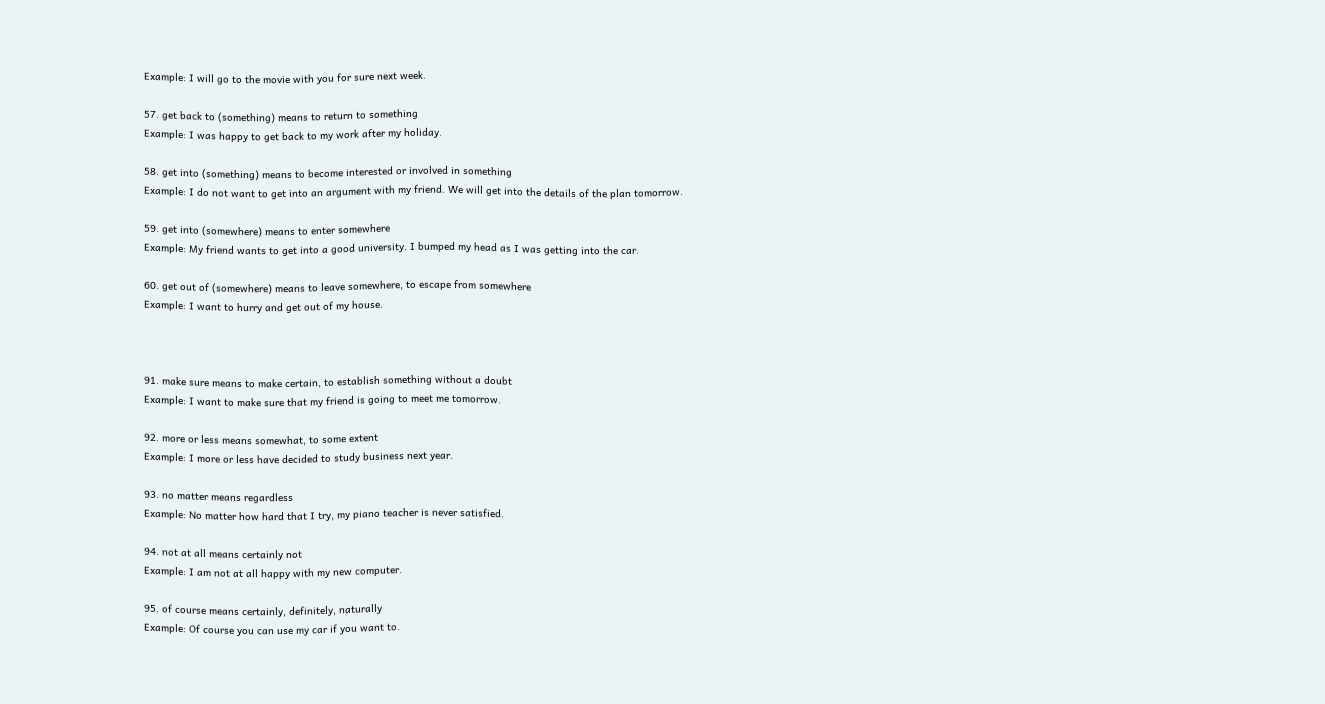Example: I will go to the movie with you for sure next week.

57. get back to (something) means to return to something
Example: I was happy to get back to my work after my holiday.

58. get into (something) means to become interested or involved in something
Example: I do not want to get into an argument with my friend. We will get into the details of the plan tomorrow.

59. get into (somewhere) means to enter somewhere
Example: My friend wants to get into a good university. I bumped my head as I was getting into the car.

60. get out of (somewhere) means to leave somewhere, to escape from somewhere
Example: I want to hurry and get out of my house.



91. make sure means to make certain, to establish something without a doubt
Example: I want to make sure that my friend is going to meet me tomorrow.

92. more or less means somewhat, to some extent
Example: I more or less have decided to study business next year.

93. no matter means regardless
Example: No matter how hard that I try, my piano teacher is never satisfied.

94. not at all means certainly not
Example: I am not at all happy with my new computer.

95. of course means certainly, definitely, naturally
Example: Of course you can use my car if you want to.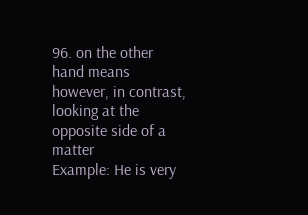96. on the other hand means however, in contrast, looking at the opposite side of a matter
Example: He is very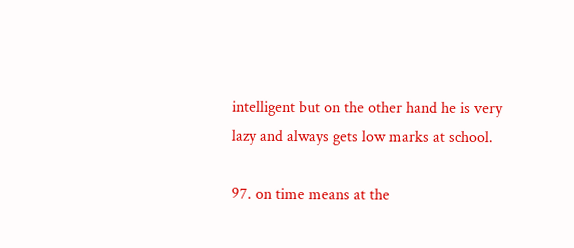intelligent but on the other hand he is very lazy and always gets low marks at school.

97. on time means at the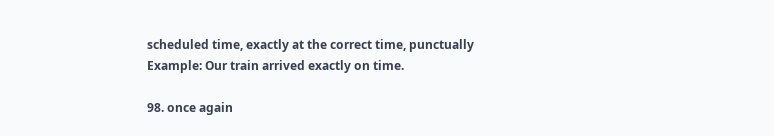scheduled time, exactly at the correct time, punctually
Example: Our train arrived exactly on time.

98. once again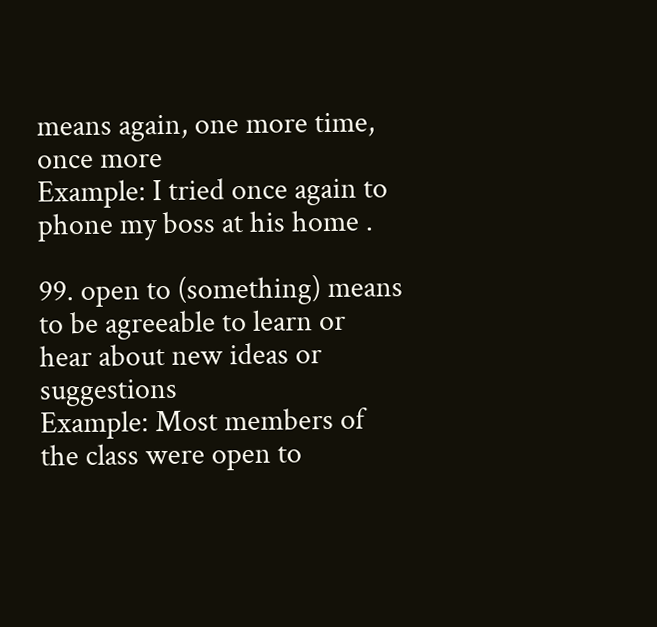means again, one more time, once more
Example: I tried once again to phone my boss at his home .

99. open to (something) means to be agreeable to learn or hear about new ideas or suggestions
Example: Most members of the class were open to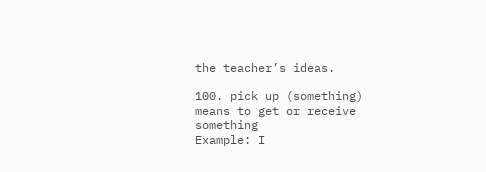the teacher’s ideas.

100. pick up (something) means to get or receive something
Example: I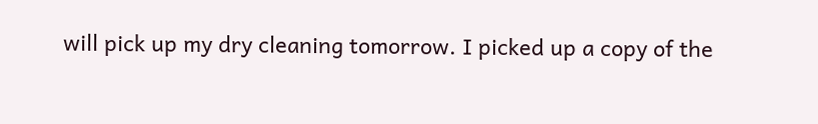will pick up my dry cleaning tomorrow. I picked up a copy of the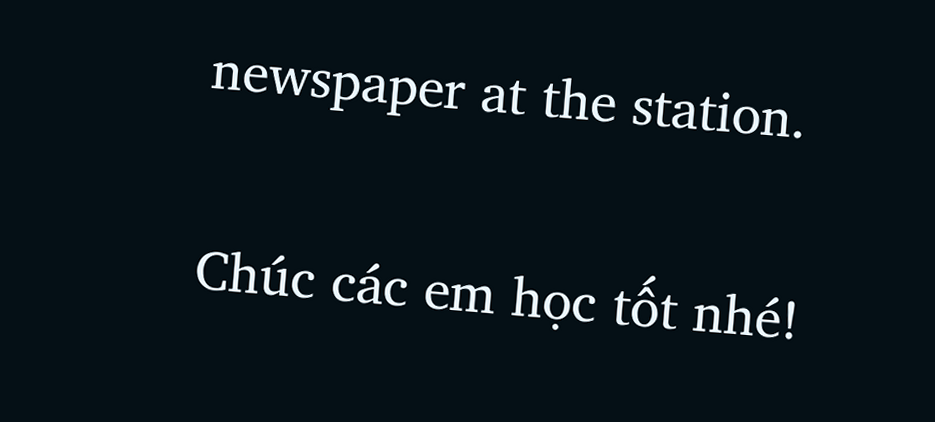newspaper at the station.

Chúc các em học tốt nhé!